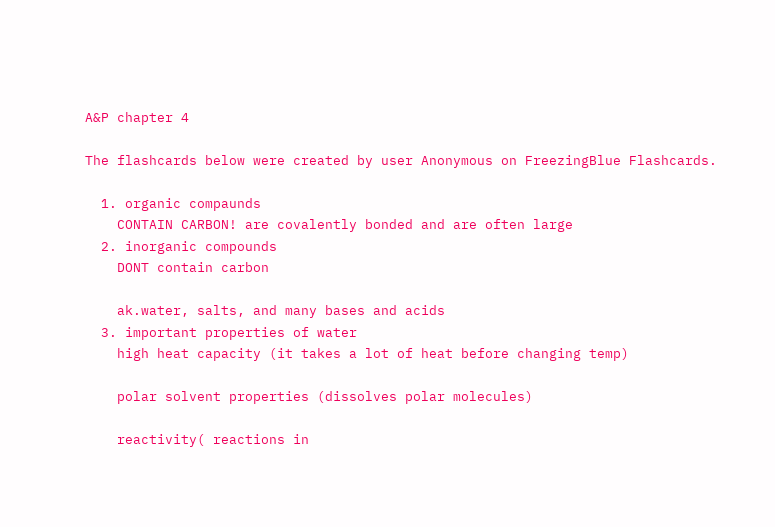A&P chapter 4

The flashcards below were created by user Anonymous on FreezingBlue Flashcards.

  1. organic compaunds
    CONTAIN CARBON! are covalently bonded and are often large
  2. inorganic compounds
    DONT contain carbon

    ak.water, salts, and many bases and acids
  3. important properties of water
    high heat capacity (it takes a lot of heat before changing temp)

    polar solvent properties (dissolves polar molecules)

    reactivity( reactions in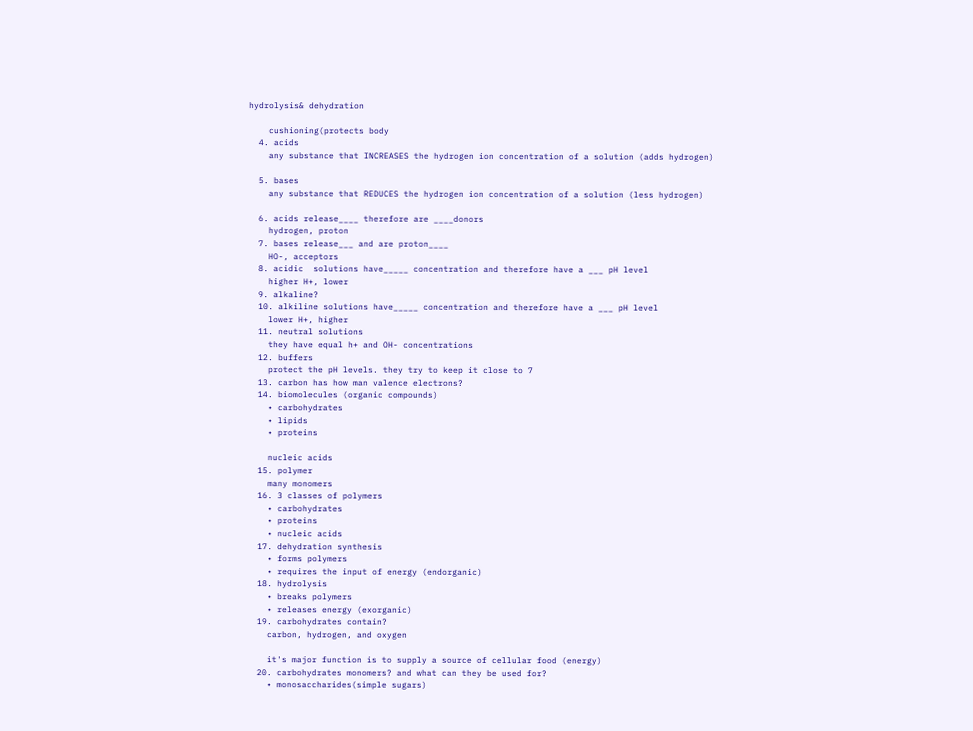hydrolysis& dehydration

    cushioning(protects body
  4. acids
    any substance that INCREASES the hydrogen ion concentration of a solution (adds hydrogen)

  5. bases
    any substance that REDUCES the hydrogen ion concentration of a solution (less hydrogen)

  6. acids release____ therefore are ____donors
    hydrogen, proton
  7. bases release___ and are proton____
    HO-, acceptors
  8. acidic  solutions have_____ concentration and therefore have a ___ pH level
    higher H+, lower
  9. alkaline?
  10. alkiline solutions have_____ concentration and therefore have a ___ pH level
    lower H+, higher
  11. neutral solutions
    they have equal h+ and OH- concentrations
  12. buffers
    protect the pH levels. they try to keep it close to 7
  13. carbon has how man valence electrons?
  14. biomolecules (organic compounds)
    • carbohydrates
    • lipids
    • proteins

    nucleic acids
  15. polymer
    many monomers
  16. 3 classes of polymers
    • carbohydrates
    • proteins
    • nucleic acids
  17. dehydration synthesis
    • forms polymers
    • requires the input of energy (endorganic)
  18. hydrolysis
    • breaks polymers
    • releases energy (exorganic)
  19. carbohydrates contain?
    carbon, hydrogen, and oxygen

    it's major function is to supply a source of cellular food (energy)
  20. carbohydrates monomers? and what can they be used for?
    • monosaccharides(simple sugars)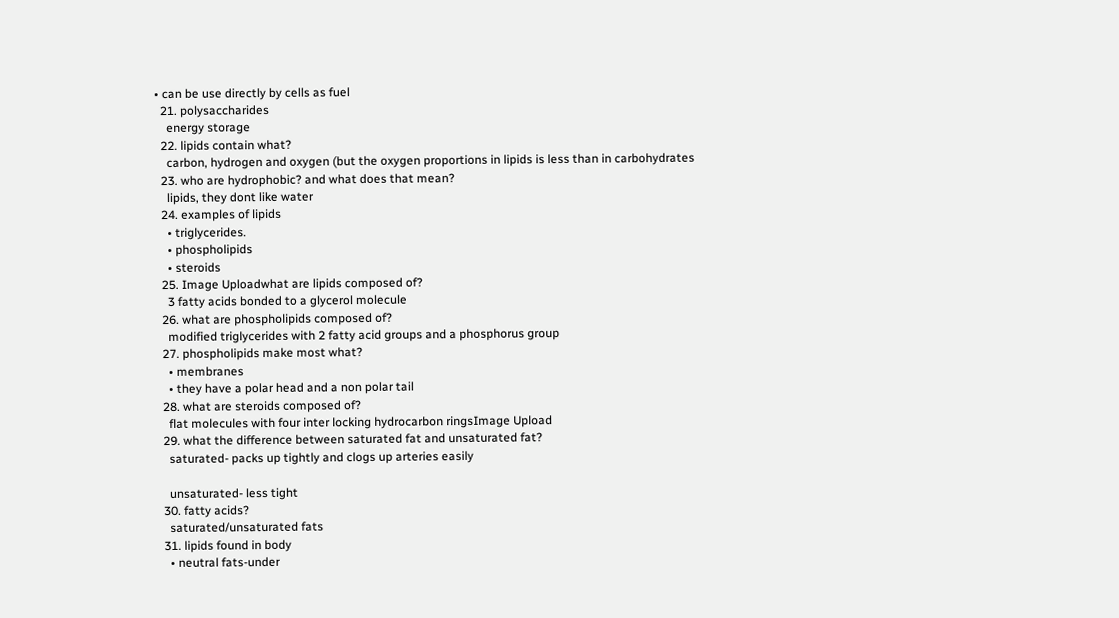• can be use directly by cells as fuel
  21. polysaccharides
    energy storage
  22. lipids contain what?
    carbon, hydrogen and oxygen (but the oxygen proportions in lipids is less than in carbohydrates
  23. who are hydrophobic? and what does that mean?
    lipids, they dont like water
  24. examples of lipids
    • triglycerides.
    • phospholipids
    • steroids
  25. Image Uploadwhat are lipids composed of?
    3 fatty acids bonded to a glycerol molecule
  26. what are phospholipids composed of?
    modified triglycerides with 2 fatty acid groups and a phosphorus group
  27. phospholipids make most what?
    • membranes
    • they have a polar head and a non polar tail
  28. what are steroids composed of?
    flat molecules with four inter locking hydrocarbon ringsImage Upload
  29. what the difference between saturated fat and unsaturated fat?
    saturated- packs up tightly and clogs up arteries easily

    unsaturated- less tight
  30. fatty acids?
    saturated/unsaturated fats
  31. lipids found in body
    • neutral fats-under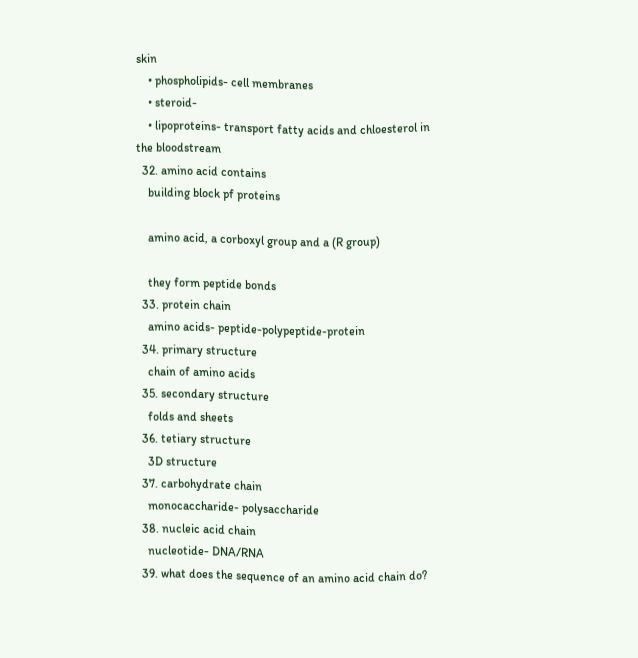skin
    • phospholipids- cell membranes
    • steroid-
    • lipoproteins- transport fatty acids and chloesterol in the bloodstream
  32. amino acid contains
    building block pf proteins

    amino acid, a corboxyl group and a (R group)

    they form peptide bonds
  33. protein chain
    amino acids- peptide-polypeptide-protein
  34. primary structure
    chain of amino acids
  35. secondary structure
    folds and sheets
  36. tetiary structure
    3D structure
  37. carbohydrate chain
    monocaccharide- polysaccharide
  38. nucleic acid chain
    nucleotide- DNA/RNA
  39. what does the sequence of an amino acid chain do?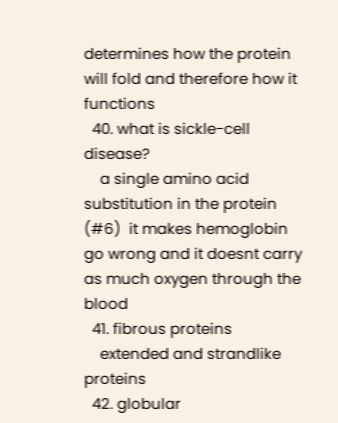determines how the protein will fold and therefore how it functions
  40. what is sickle-cell disease?
    a single amino acid substitution in the protein (#6)  it makes hemoglobin go wrong and it doesnt carry as much oxygen through the blood
  41. fibrous proteins
    extended and strandlike proteins
  42. globular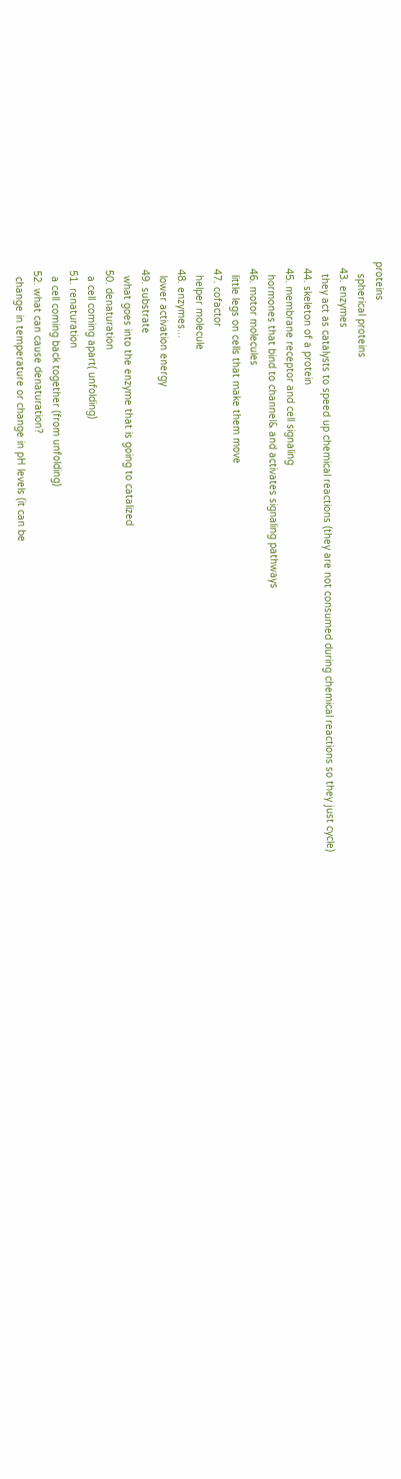proteins
    spherical proteins
  43. enzymes
    they act as catalysts to speed up chemical reactions (they are not consumed during chemical reactions so they just cycle)
  44. skeleton of a protein
  45. membrane receptor and cell signaling
    hormones that bind to channel& and activates signaling pathways
  46. motor molecules
    little legs on cells that make them move
  47. cofactor
    helper molecule
  48. enzymes...
    lower activation energy
  49. substrate
    what goes into the enzyme that is going to catalized
  50. denaturation
    a cell coming apart( unfolding)
  51. renaturation
    a cell coming back together (from unfolding)
  52. what can cause denaturation?
    change in temperature or change in pH levels (it can be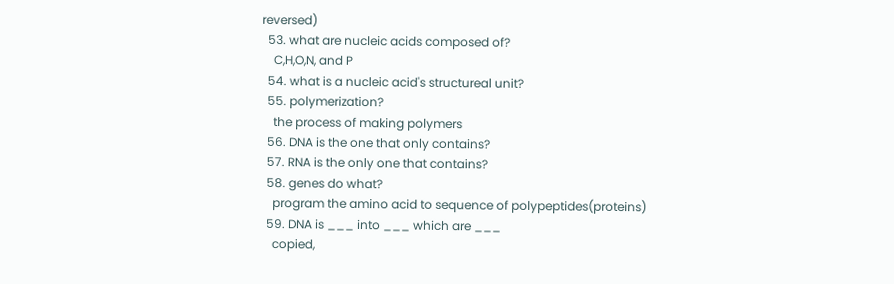reversed)
  53. what are nucleic acids composed of?
    C,H,O,N, and P
  54. what is a nucleic acid's structureal unit?
  55. polymerization?
    the process of making polymers
  56. DNA is the one that only contains?
  57. RNA is the only one that contains?
  58. genes do what?
    program the amino acid to sequence of polypeptides(proteins)
  59. DNA is ___ into ___ which are ___
    copied,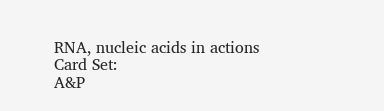RNA, nucleic acids in actions
Card Set:
A&P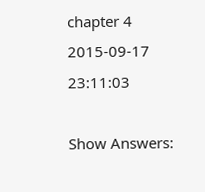chapter 4
2015-09-17 23:11:03

Show Answers: